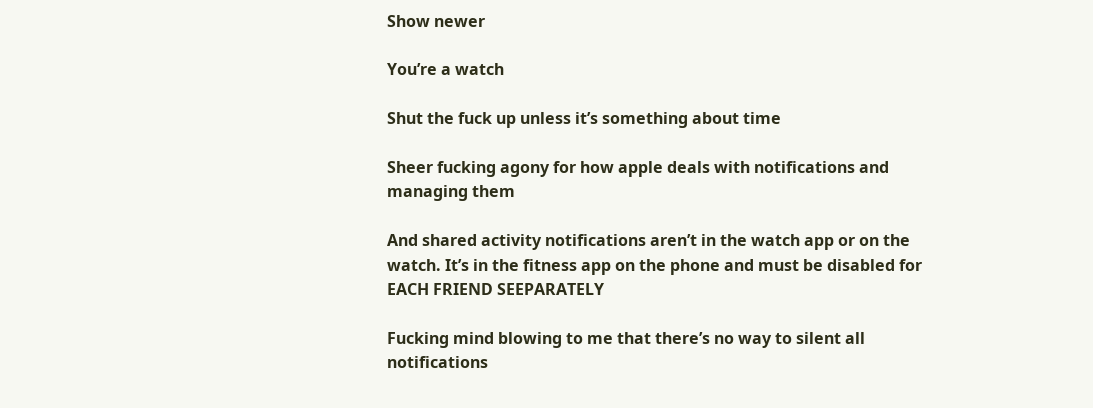Show newer

You’re a watch

Shut the fuck up unless it’s something about time

Sheer fucking agony for how apple deals with notifications and managing them

And shared activity notifications aren’t in the watch app or on the watch. It’s in the fitness app on the phone and must be disabled for EACH FRIEND SEEPARATELY

Fucking mind blowing to me that there’s no way to silent all notifications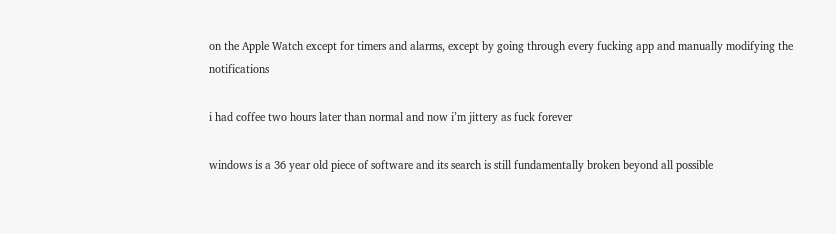on the Apple Watch except for timers and alarms, except by going through every fucking app and manually modifying the notifications

i had coffee two hours later than normal and now i’m jittery as fuck forever

windows is a 36 year old piece of software and its search is still fundamentally broken beyond all possible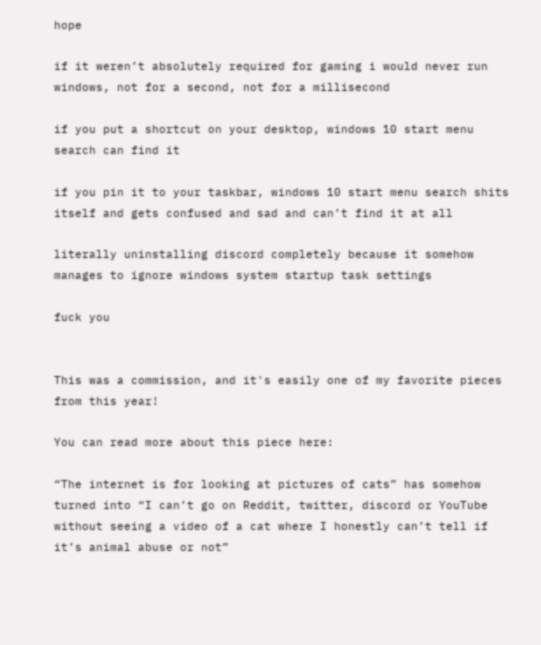hope

if it weren’t absolutely required for gaming i would never run windows, not for a second, not for a millisecond

if you put a shortcut on your desktop, windows 10 start menu search can find it

if you pin it to your taskbar, windows 10 start menu search shits itself and gets confused and sad and can’t find it at all

literally uninstalling discord completely because it somehow manages to ignore windows system startup task settings

fuck you


This was a commission, and it's easily one of my favorite pieces from this year!

You can read more about this piece here:

“The internet is for looking at pictures of cats” has somehow turned into “I can’t go on Reddit, twitter, discord or YouTube without seeing a video of a cat where I honestly can’t tell if it’s animal abuse or not”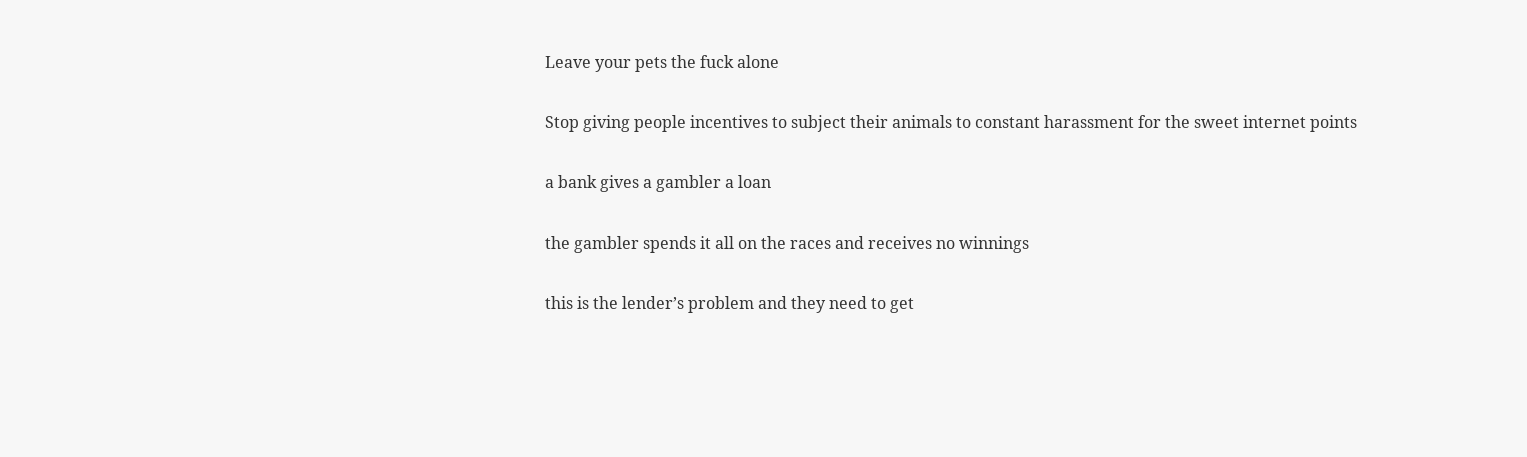Leave your pets the fuck alone

Stop giving people incentives to subject their animals to constant harassment for the sweet internet points

a bank gives a gambler a loan

the gambler spends it all on the races and receives no winnings

this is the lender’s problem and they need to get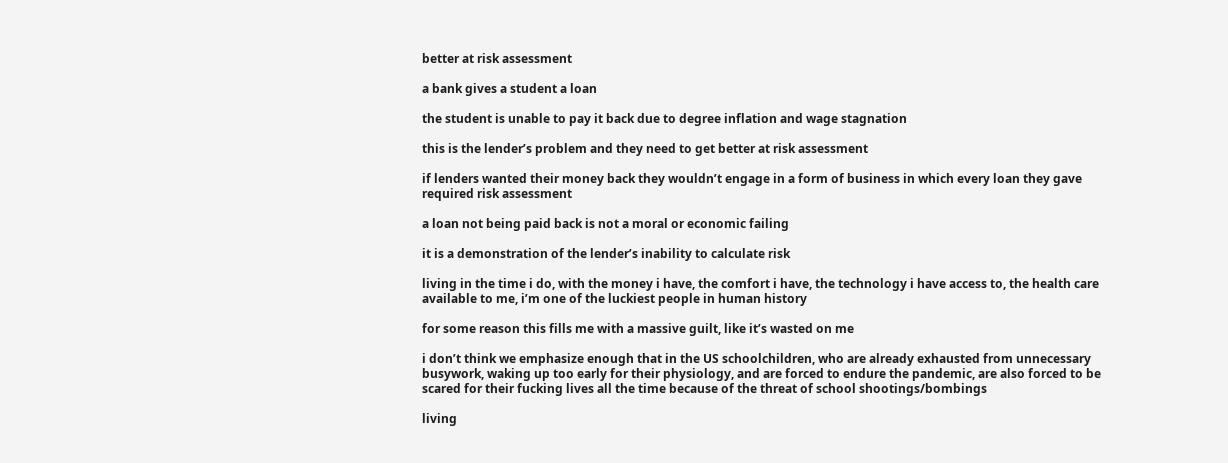better at risk assessment

a bank gives a student a loan

the student is unable to pay it back due to degree inflation and wage stagnation

this is the lender’s problem and they need to get better at risk assessment

if lenders wanted their money back they wouldn’t engage in a form of business in which every loan they gave required risk assessment

a loan not being paid back is not a moral or economic failing

it is a demonstration of the lender’s inability to calculate risk

living in the time i do, with the money i have, the comfort i have, the technology i have access to, the health care available to me, i’m one of the luckiest people in human history

for some reason this fills me with a massive guilt, like it’s wasted on me

i don’t think we emphasize enough that in the US schoolchildren, who are already exhausted from unnecessary busywork, waking up too early for their physiology, and are forced to endure the pandemic, are also forced to be scared for their fucking lives all the time because of the threat of school shootings/bombings

living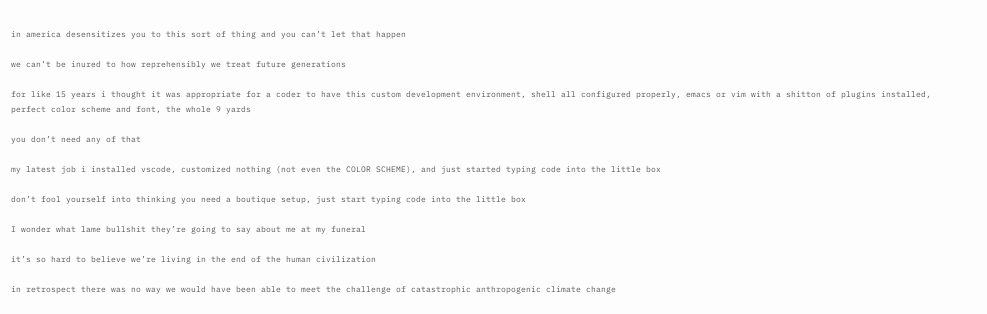in america desensitizes you to this sort of thing and you can’t let that happen

we can’t be inured to how reprehensibly we treat future generations

for like 15 years i thought it was appropriate for a coder to have this custom development environment, shell all configured properly, emacs or vim with a shitton of plugins installed, perfect color scheme and font, the whole 9 yards

you don’t need any of that

my latest job i installed vscode, customized nothing (not even the COLOR SCHEME), and just started typing code into the little box

don’t fool yourself into thinking you need a boutique setup, just start typing code into the little box

I wonder what lame bullshit they’re going to say about me at my funeral

it’s so hard to believe we’re living in the end of the human civilization

in retrospect there was no way we would have been able to meet the challenge of catastrophic anthropogenic climate change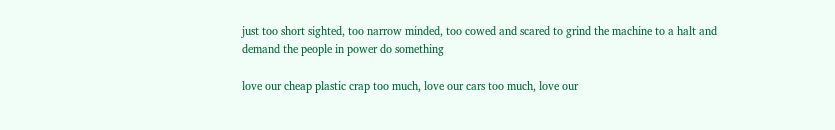just too short sighted, too narrow minded, too cowed and scared to grind the machine to a halt and demand the people in power do something

love our cheap plastic crap too much, love our cars too much, love our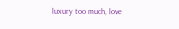luxury too much, love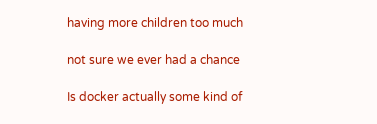having more children too much

not sure we ever had a chance

Is docker actually some kind of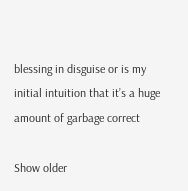blessing in disguise or is my initial intuition that it’s a huge amount of garbage correct

Show older